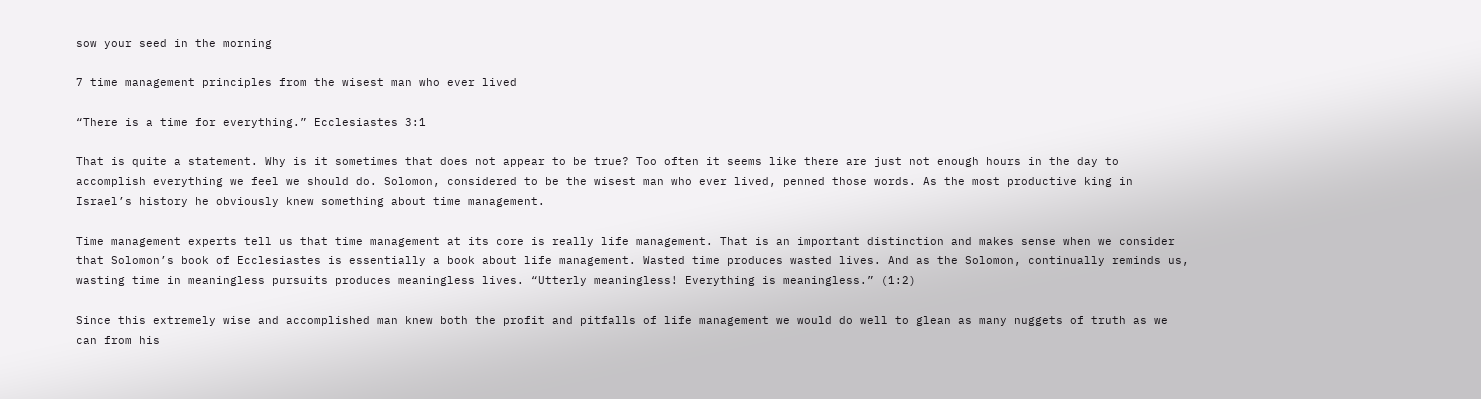sow your seed in the morning

7 time management principles from the wisest man who ever lived

“There is a time for everything.” Ecclesiastes 3:1

That is quite a statement. Why is it sometimes that does not appear to be true? Too often it seems like there are just not enough hours in the day to accomplish everything we feel we should do. Solomon, considered to be the wisest man who ever lived, penned those words. As the most productive king in Israel’s history he obviously knew something about time management.

Time management experts tell us that time management at its core is really life management. That is an important distinction and makes sense when we consider that Solomon’s book of Ecclesiastes is essentially a book about life management. Wasted time produces wasted lives. And as the Solomon, continually reminds us, wasting time in meaningless pursuits produces meaningless lives. “Utterly meaningless! Everything is meaningless.” (1:2)

Since this extremely wise and accomplished man knew both the profit and pitfalls of life management we would do well to glean as many nuggets of truth as we can from his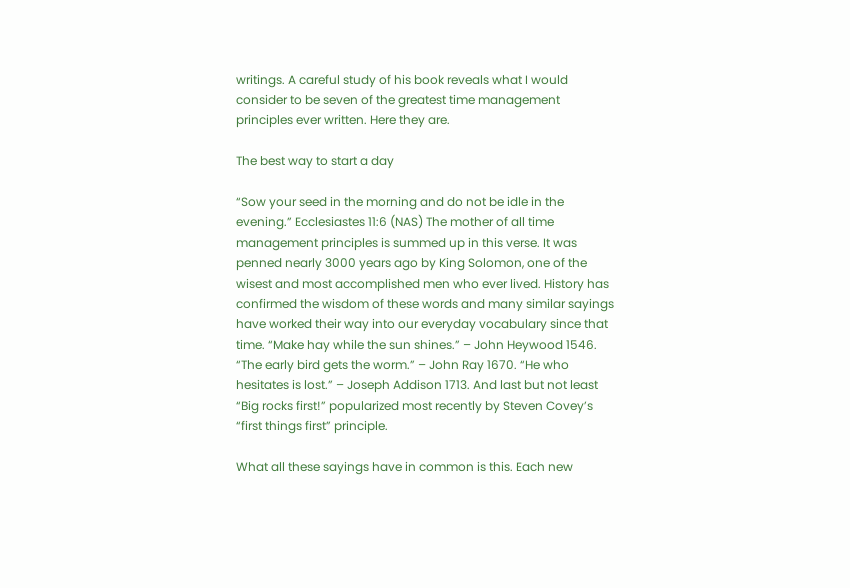writings. A careful study of his book reveals what I would consider to be seven of the greatest time management principles ever written. Here they are.

The best way to start a day

“Sow your seed in the morning and do not be idle in the evening.” Ecclesiastes 11:6 (NAS) The mother of all time management principles is summed up in this verse. It was penned nearly 3000 years ago by King Solomon, one of the wisest and most accomplished men who ever lived. History has confirmed the wisdom of these words and many similar sayings have worked their way into our everyday vocabulary since that time. “Make hay while the sun shines.” – John Heywood 1546. “The early bird gets the worm.” – John Ray 1670. “He who hesitates is lost.” – Joseph Addison 1713. And last but not least “Big rocks first!” popularized most recently by Steven Covey’s “first things first” principle.

What all these sayings have in common is this. Each new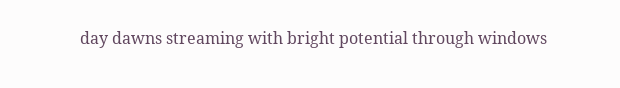day dawns streaming with bright potential through windows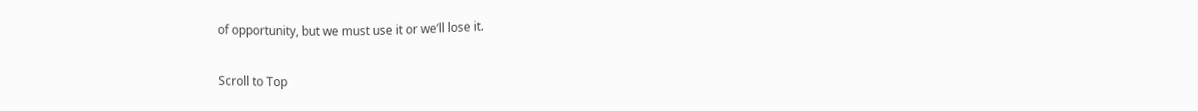of opportunity, but we must use it or we’ll lose it.

Scroll to Top